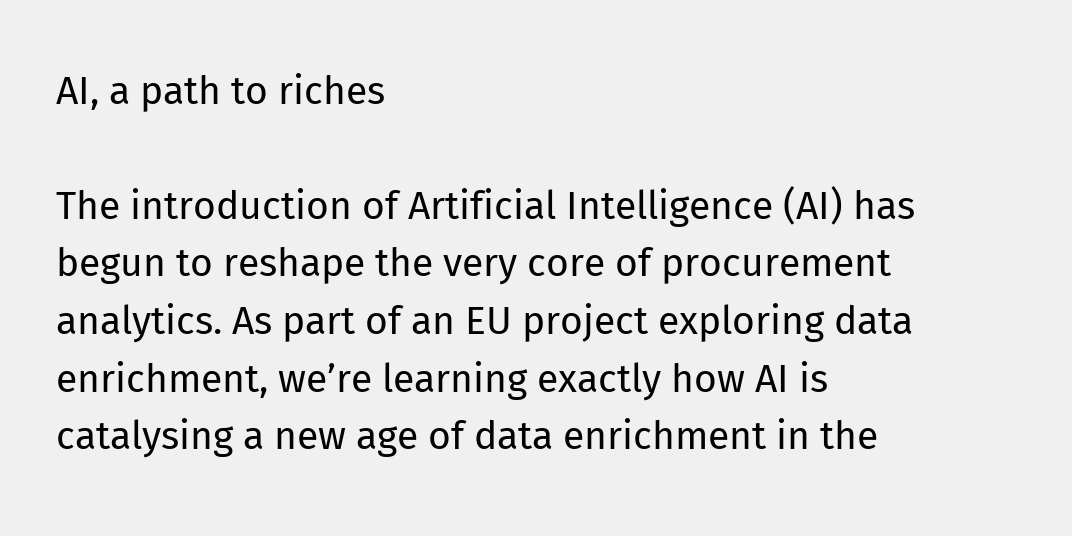AI, a path to riches

The introduction of Artificial Intelligence (AI) has begun to reshape the very core of procurement analytics. As part of an EU project exploring data enrichment, we’re learning exactly how AI is catalysing a new age of data enrichment in the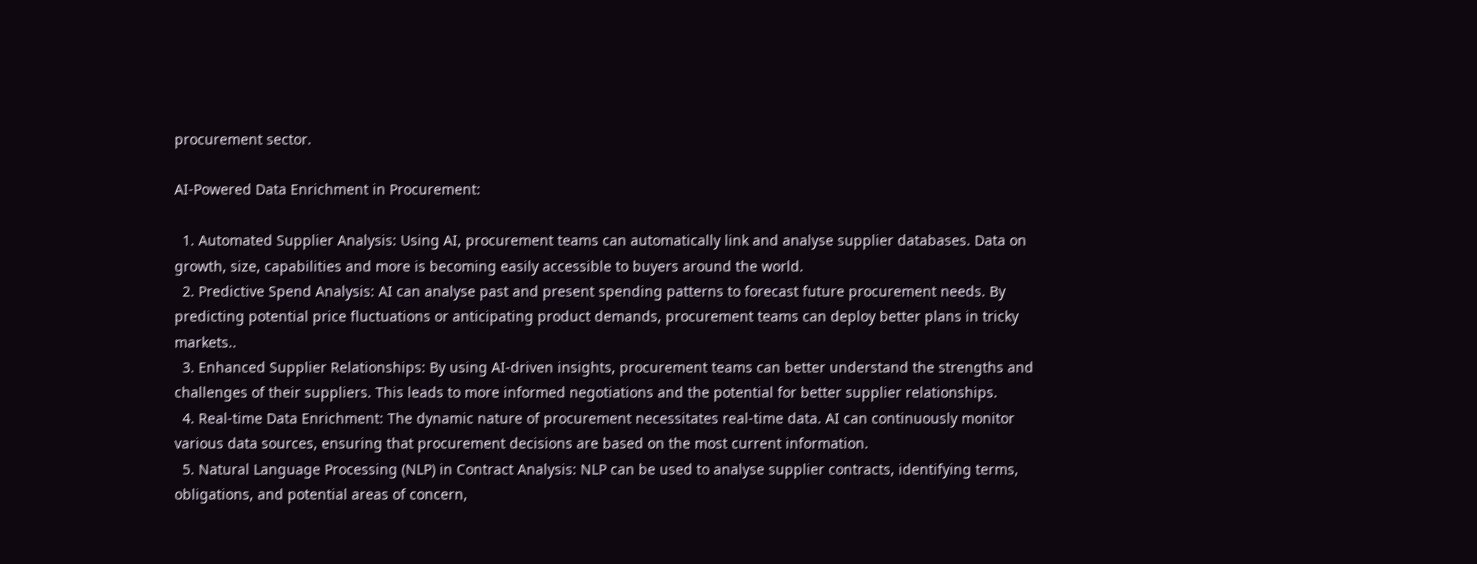procurement sector.

AI-Powered Data Enrichment in Procurement:

  1. Automated Supplier Analysis: Using AI, procurement teams can automatically link and analyse supplier databases. Data on growth, size, capabilities and more is becoming easily accessible to buyers around the world.
  2. Predictive Spend Analysis: AI can analyse past and present spending patterns to forecast future procurement needs. By predicting potential price fluctuations or anticipating product demands, procurement teams can deploy better plans in tricky markets..
  3. Enhanced Supplier Relationships: By using AI-driven insights, procurement teams can better understand the strengths and challenges of their suppliers. This leads to more informed negotiations and the potential for better supplier relationships.
  4. Real-time Data Enrichment: The dynamic nature of procurement necessitates real-time data. AI can continuously monitor various data sources, ensuring that procurement decisions are based on the most current information.
  5. Natural Language Processing (NLP) in Contract Analysis: NLP can be used to analyse supplier contracts, identifying terms, obligations, and potential areas of concern,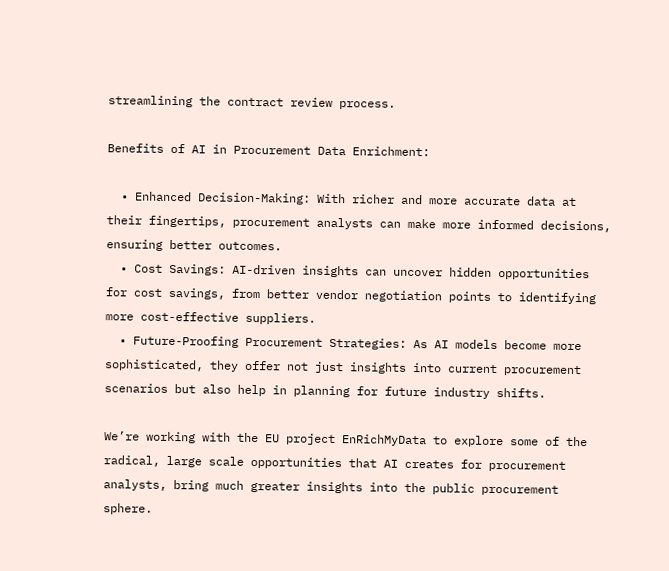streamlining the contract review process.

Benefits of AI in Procurement Data Enrichment:

  • Enhanced Decision-Making: With richer and more accurate data at their fingertips, procurement analysts can make more informed decisions, ensuring better outcomes.
  • Cost Savings: AI-driven insights can uncover hidden opportunities for cost savings, from better vendor negotiation points to identifying more cost-effective suppliers.
  • Future-Proofing Procurement Strategies: As AI models become more sophisticated, they offer not just insights into current procurement scenarios but also help in planning for future industry shifts.

We’re working with the EU project EnRichMyData to explore some of the radical, large scale opportunities that AI creates for procurement analysts, bring much greater insights into the public procurement sphere.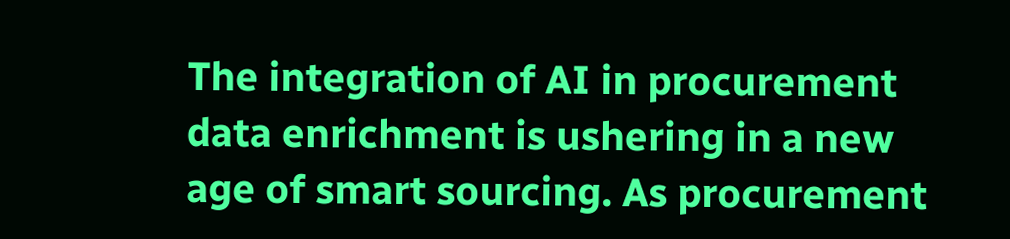The integration of AI in procurement data enrichment is ushering in a new age of smart sourcing. As procurement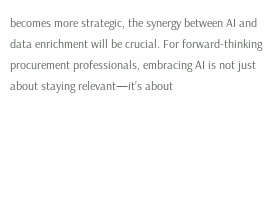becomes more strategic, the synergy between AI and data enrichment will be crucial. For forward-thinking procurement professionals, embracing AI is not just about staying relevant—it’s about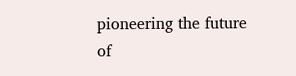pioneering the future of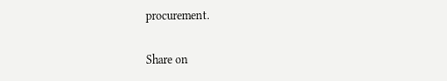procurement.

Share on